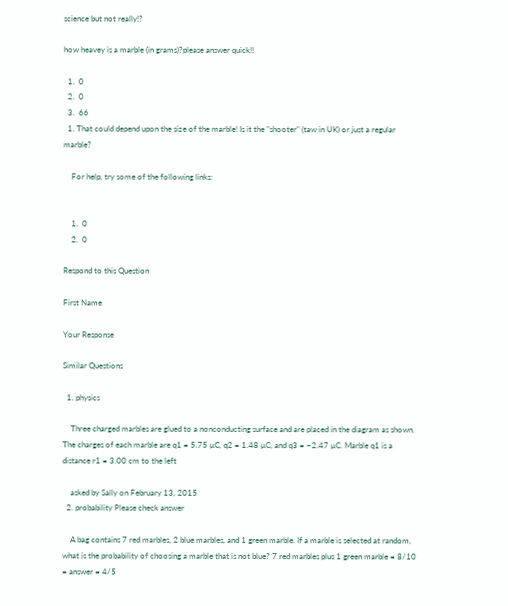science but not really!?

how heavey is a marble (in grams)?please answer quick!!

  1.  0
  2.  0
  3.  66
  1. That could depend upon the size of the marble! Is it the "shooter" (taw in UK) or just a regular marble?

    For help, try some of the following links:


    1.  0
    2.  0

Respond to this Question

First Name

Your Response

Similar Questions

  1. physics

    Three charged marbles are glued to a nonconducting surface and are placed in the diagram as shown. The charges of each marble are q1 = 5.75 µC, q2 = 1.48 µC, and q3 = −2.47 µC. Marble q1 is a distance r1 = 3.00 cm to the left

    asked by Sally on February 13, 2015
  2. probability Please check answer

    A bag contains 7 red marbles, 2 blue marbles, and 1 green marble. If a marble is selected at random, what is the probability of choosing a marble that is not blue? 7 red marbles plus 1 green marble = 8/10 = answer = 4/5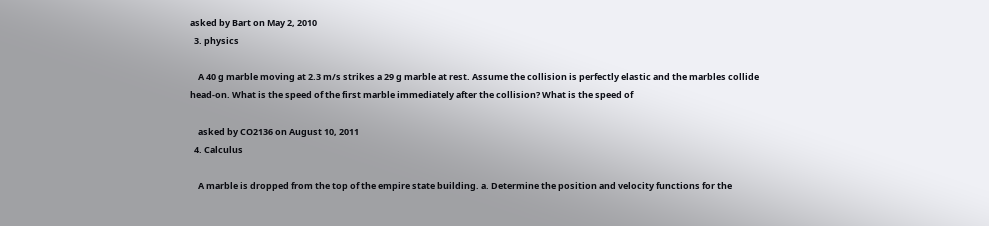asked by Bart on May 2, 2010
  3. physics

    A 40 g marble moving at 2.3 m/s strikes a 29 g marble at rest. Assume the collision is perfectly elastic and the marbles collide head-on. What is the speed of the first marble immediately after the collision? What is the speed of

    asked by CO2136 on August 10, 2011
  4. Calculus

    A marble is dropped from the top of the empire state building. a. Determine the position and velocity functions for the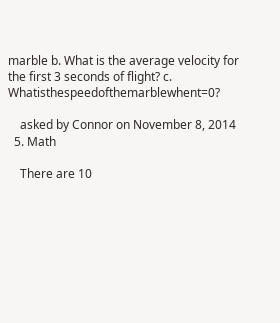marble b. What is the average velocity for the first 3 seconds of flight? c. Whatisthespeedofthemarblewhent=0?

    asked by Connor on November 8, 2014
  5. Math

    There are 10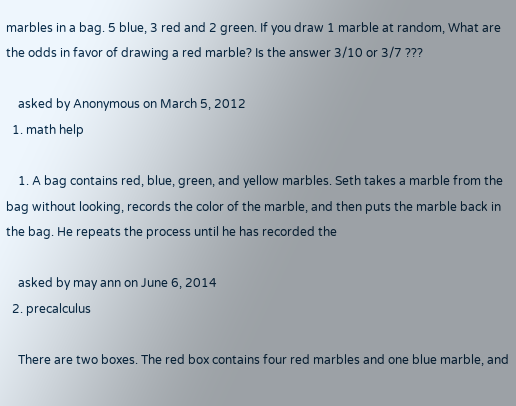marbles in a bag. 5 blue, 3 red and 2 green. If you draw 1 marble at random, What are the odds in favor of drawing a red marble? Is the answer 3/10 or 3/7 ???

    asked by Anonymous on March 5, 2012
  1. math help

    1. A bag contains red, blue, green, and yellow marbles. Seth takes a marble from the bag without looking, records the color of the marble, and then puts the marble back in the bag. He repeats the process until he has recorded the

    asked by may ann on June 6, 2014
  2. precalculus

    There are two boxes. The red box contains four red marbles and one blue marble, and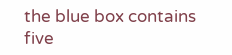the blue box contains five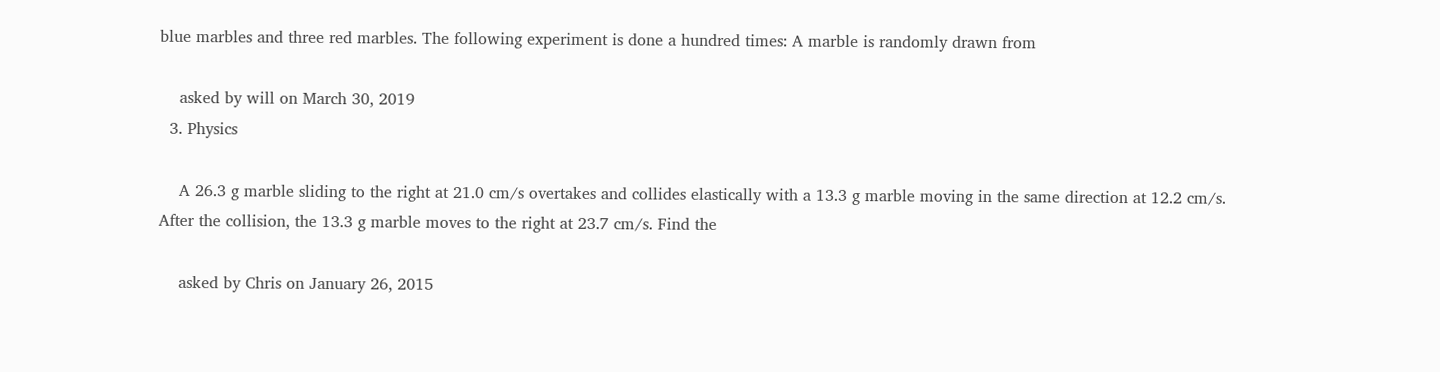blue marbles and three red marbles. The following experiment is done a hundred times: A marble is randomly drawn from

    asked by will on March 30, 2019
  3. Physics

    A 26.3 g marble sliding to the right at 21.0 cm/s overtakes and collides elastically with a 13.3 g marble moving in the same direction at 12.2 cm/s. After the collision, the 13.3 g marble moves to the right at 23.7 cm/s. Find the

    asked by Chris on January 26, 2015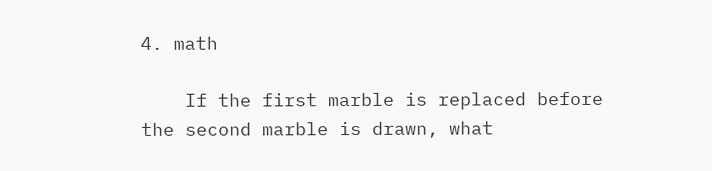4. math

    If the first marble is replaced before the second marble is drawn, what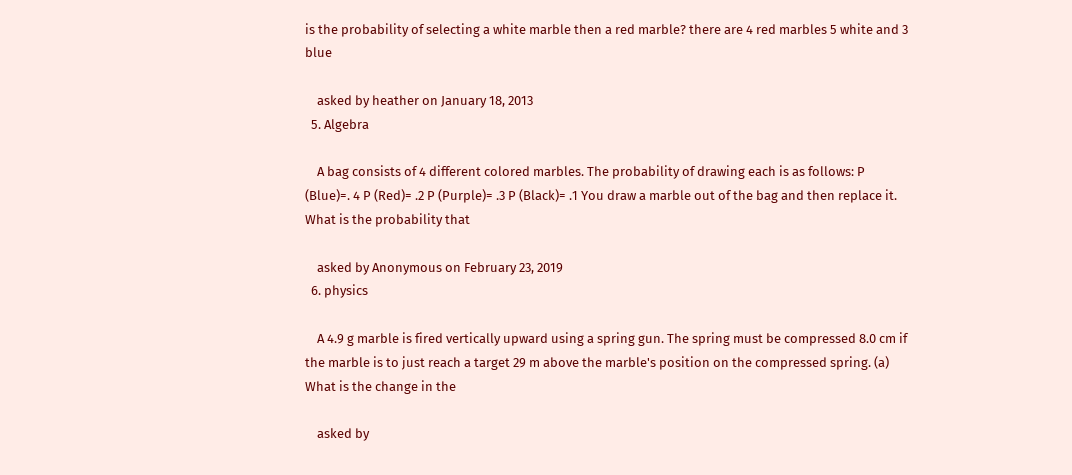is the probability of selecting a white marble then a red marble? there are 4 red marbles 5 white and 3 blue

    asked by heather on January 18, 2013
  5. Algebra

    A bag consists of 4 different colored marbles. The probability of drawing each is as follows: P (Blue)=. 4 P (Red)= .2 P (Purple)= .3 P (Black)= .1 You draw a marble out of the bag and then replace it. What is the probability that

    asked by Anonymous on February 23, 2019
  6. physics

    A 4.9 g marble is fired vertically upward using a spring gun. The spring must be compressed 8.0 cm if the marble is to just reach a target 29 m above the marble's position on the compressed spring. (a) What is the change in the

    asked by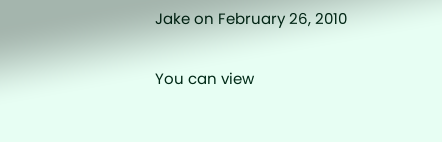Jake on February 26, 2010

You can view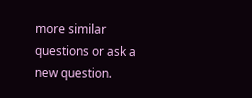more similar questions or ask a new question.